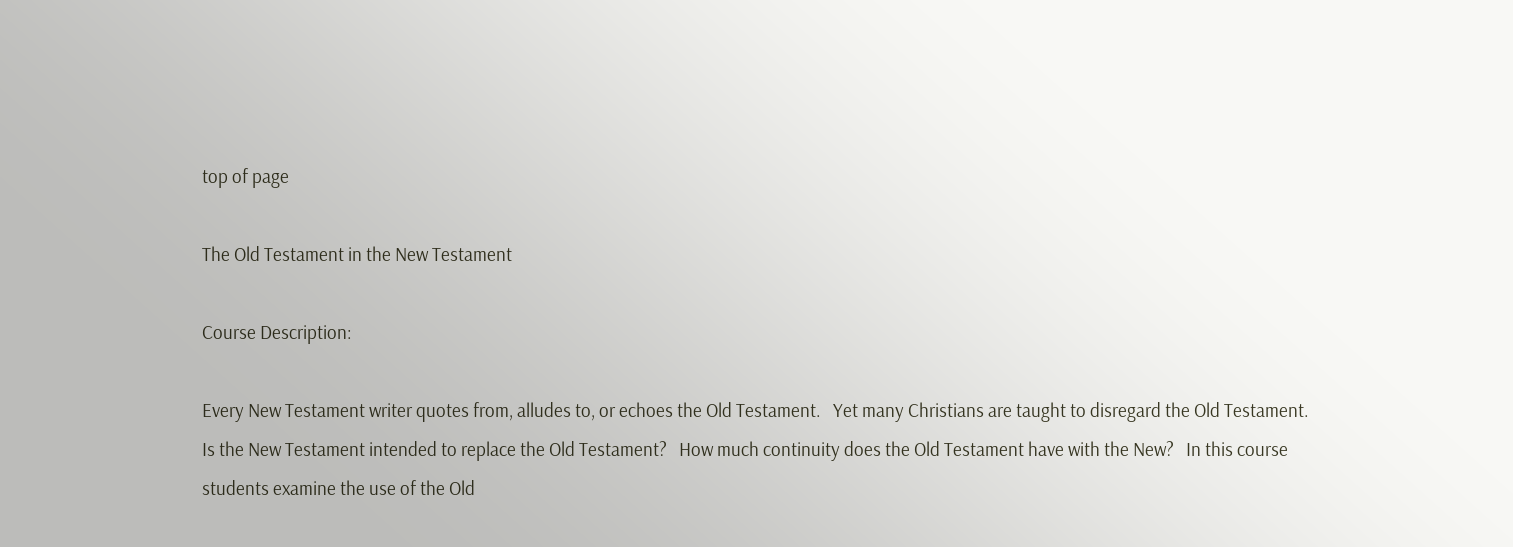top of page

The Old Testament in the New Testament

Course Description:

Every New Testament writer quotes from, alludes to, or echoes the Old Testament.   Yet many Christians are taught to disregard the Old Testament.  Is the New Testament intended to replace the Old Testament?   How much continuity does the Old Testament have with the New?   In this course students examine the use of the Old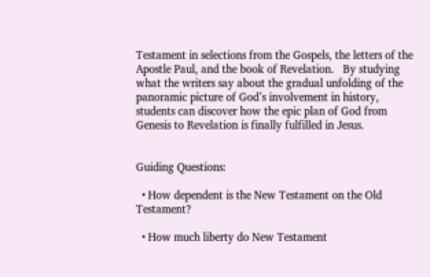Testament in selections from the Gospels, the letters of the Apostle Paul, and the book of Revelation.   By studying what the writers say about the gradual unfolding of the panoramic picture of God’s involvement in history, students can discover how the epic plan of God from Genesis to Revelation is finally fulfilled in Jesus.


Guiding Questions:

  • How dependent is the New Testament on the Old Testament?

  • How much liberty do New Testament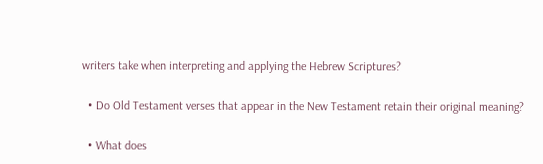writers take when interpreting and applying the Hebrew Scriptures?

  • Do Old Testament verses that appear in the New Testament retain their original meaning?

  • What does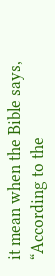it mean when the Bible says, “According to the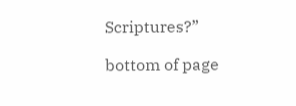Scriptures?”

bottom of page